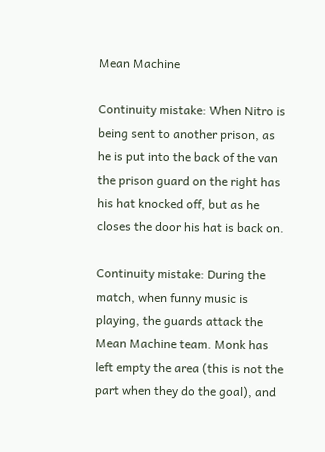Mean Machine

Continuity mistake: When Nitro is being sent to another prison, as he is put into the back of the van the prison guard on the right has his hat knocked off, but as he closes the door his hat is back on.

Continuity mistake: During the match, when funny music is playing, the guards attack the Mean Machine team. Monk has left empty the area (this is not the part when they do the goal), and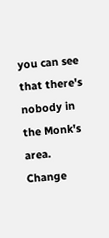you can see that there's nobody in the Monk's area. Change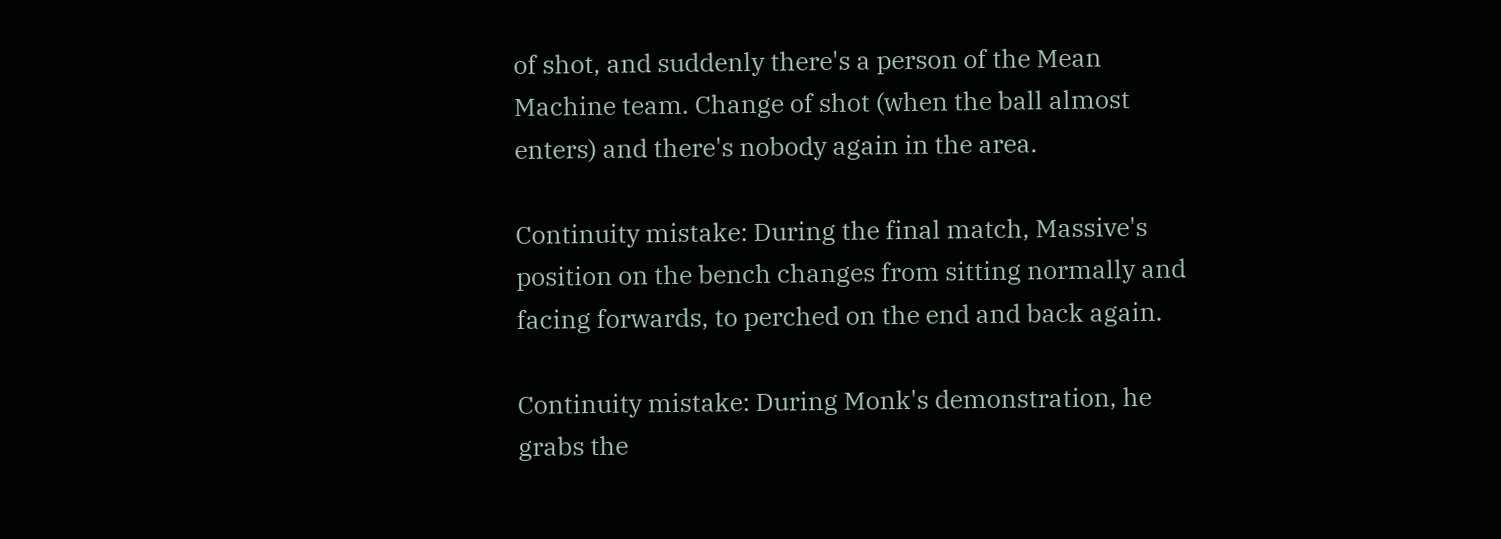of shot, and suddenly there's a person of the Mean Machine team. Change of shot (when the ball almost enters) and there's nobody again in the area.

Continuity mistake: During the final match, Massive's position on the bench changes from sitting normally and facing forwards, to perched on the end and back again.

Continuity mistake: During Monk's demonstration, he grabs the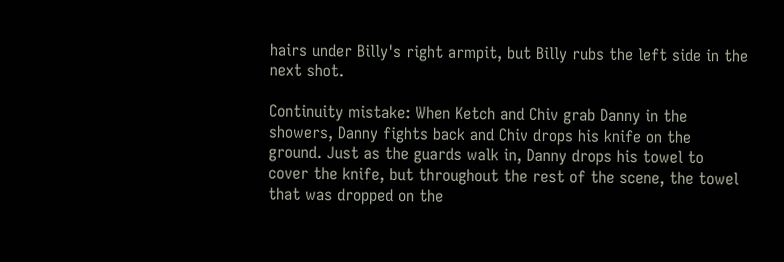hairs under Billy's right armpit, but Billy rubs the left side in the next shot.

Continuity mistake: When Ketch and Chiv grab Danny in the showers, Danny fights back and Chiv drops his knife on the ground. Just as the guards walk in, Danny drops his towel to cover the knife, but throughout the rest of the scene, the towel that was dropped on the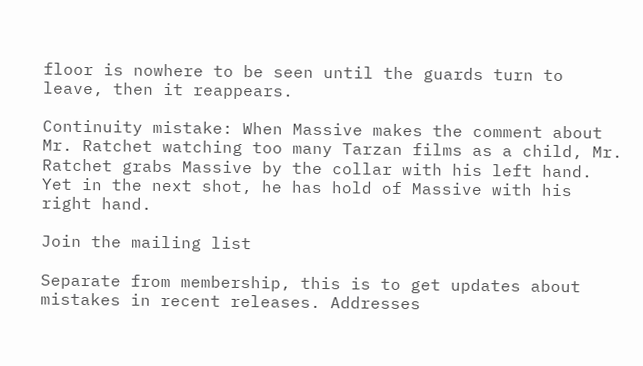floor is nowhere to be seen until the guards turn to leave, then it reappears.

Continuity mistake: When Massive makes the comment about Mr. Ratchet watching too many Tarzan films as a child, Mr. Ratchet grabs Massive by the collar with his left hand. Yet in the next shot, he has hold of Massive with his right hand.

Join the mailing list

Separate from membership, this is to get updates about mistakes in recent releases. Addresses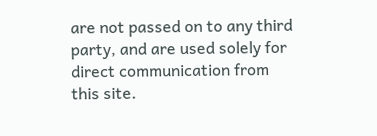are not passed on to any third party, and are used solely for direct communication from this site.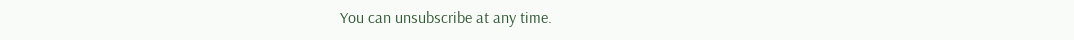You can unsubscribe at any time.